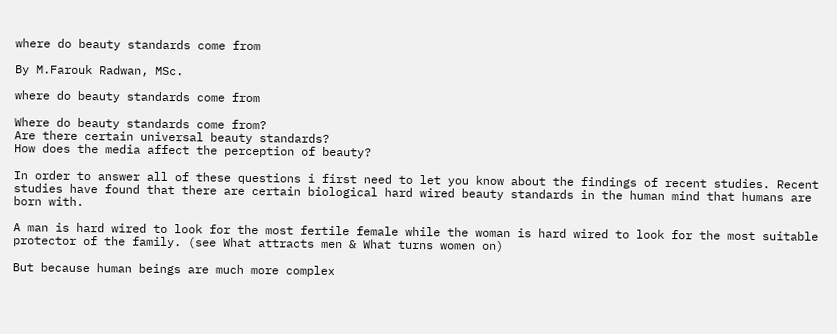where do beauty standards come from

By M.Farouk Radwan, MSc.

where do beauty standards come from

Where do beauty standards come from?
Are there certain universal beauty standards?
How does the media affect the perception of beauty?

In order to answer all of these questions i first need to let you know about the findings of recent studies. Recent studies have found that there are certain biological hard wired beauty standards in the human mind that humans are born with.

A man is hard wired to look for the most fertile female while the woman is hard wired to look for the most suitable protector of the family. (see What attracts men & What turns women on)

But because human beings are much more complex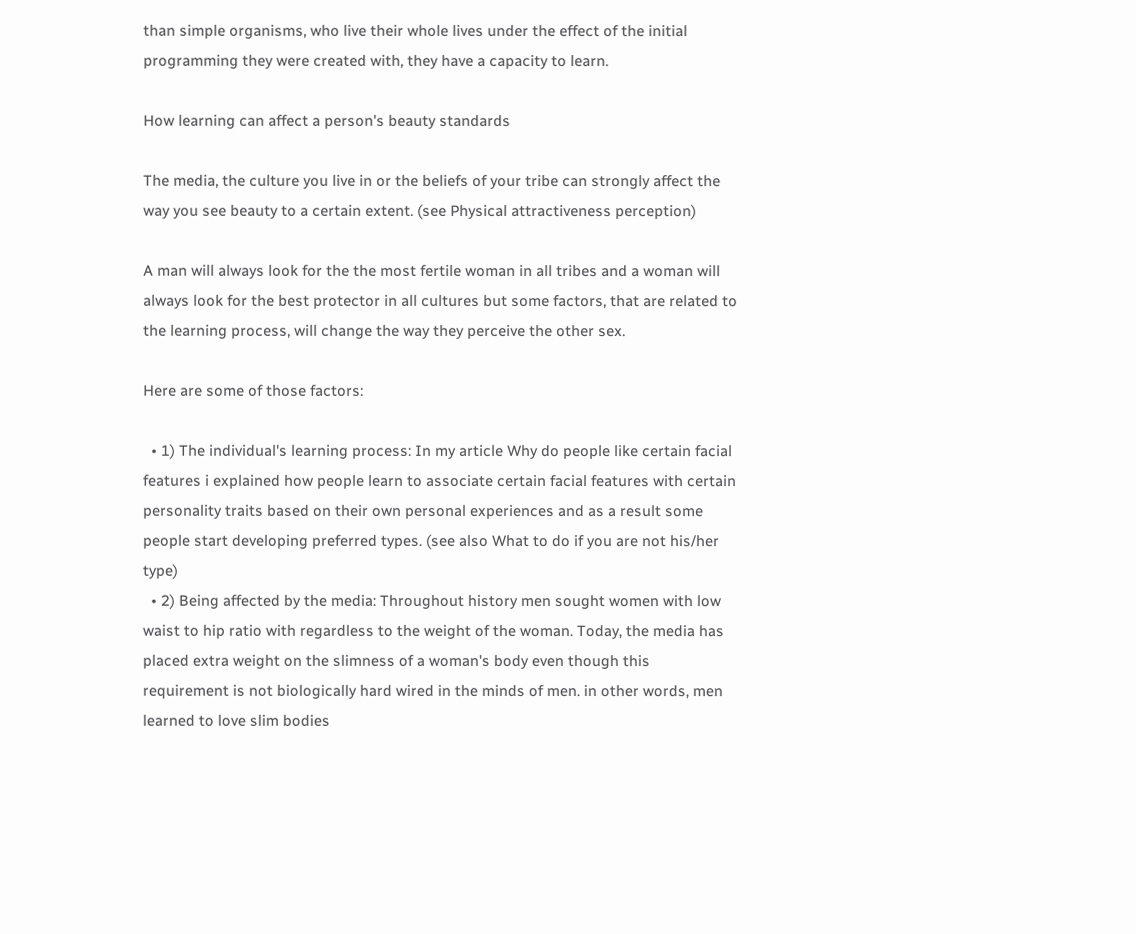than simple organisms, who live their whole lives under the effect of the initial programming they were created with, they have a capacity to learn.

How learning can affect a person's beauty standards

The media, the culture you live in or the beliefs of your tribe can strongly affect the way you see beauty to a certain extent. (see Physical attractiveness perception)

A man will always look for the the most fertile woman in all tribes and a woman will always look for the best protector in all cultures but some factors, that are related to the learning process, will change the way they perceive the other sex.

Here are some of those factors:

  • 1) The individual's learning process: In my article Why do people like certain facial features i explained how people learn to associate certain facial features with certain personality traits based on their own personal experiences and as a result some people start developing preferred types. (see also What to do if you are not his/her type)
  • 2) Being affected by the media: Throughout history men sought women with low waist to hip ratio with regardless to the weight of the woman. Today, the media has placed extra weight on the slimness of a woman's body even though this requirement is not biologically hard wired in the minds of men. in other words, men learned to love slim bodies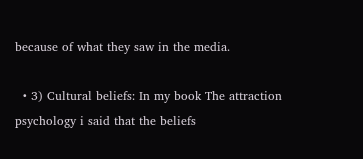because of what they saw in the media.

  • 3) Cultural beliefs: In my book The attraction psychology i said that the beliefs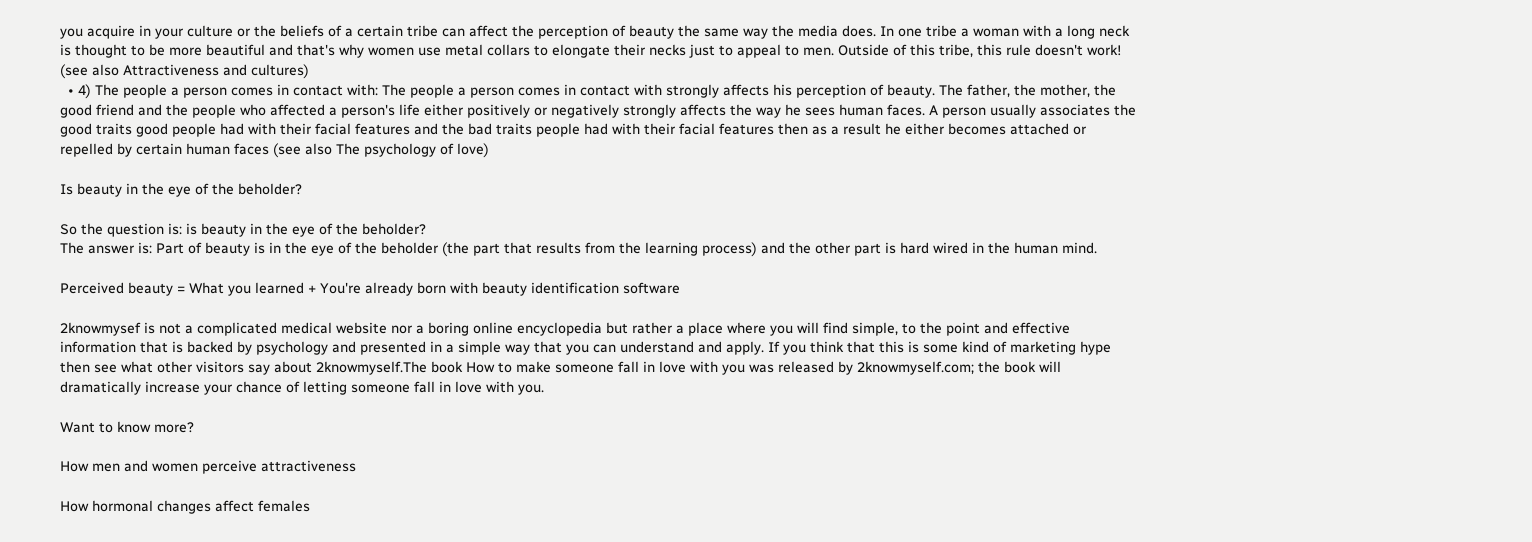you acquire in your culture or the beliefs of a certain tribe can affect the perception of beauty the same way the media does. In one tribe a woman with a long neck is thought to be more beautiful and that's why women use metal collars to elongate their necks just to appeal to men. Outside of this tribe, this rule doesn't work! (see also Attractiveness and cultures)
  • 4) The people a person comes in contact with: The people a person comes in contact with strongly affects his perception of beauty. The father, the mother, the good friend and the people who affected a person's life either positively or negatively strongly affects the way he sees human faces. A person usually associates the good traits good people had with their facial features and the bad traits people had with their facial features then as a result he either becomes attached or repelled by certain human faces (see also The psychology of love)

Is beauty in the eye of the beholder?

So the question is: is beauty in the eye of the beholder?
The answer is: Part of beauty is in the eye of the beholder (the part that results from the learning process) and the other part is hard wired in the human mind.

Perceived beauty = What you learned + You're already born with beauty identification software

2knowmysef is not a complicated medical website nor a boring online encyclopedia but rather a place where you will find simple, to the point and effective information that is backed by psychology and presented in a simple way that you can understand and apply. If you think that this is some kind of marketing hype then see what other visitors say about 2knowmyself.The book How to make someone fall in love with you was released by 2knowmyself.com; the book will dramatically increase your chance of letting someone fall in love with you.

Want to know more?

How men and women perceive attractiveness

How hormonal changes affect females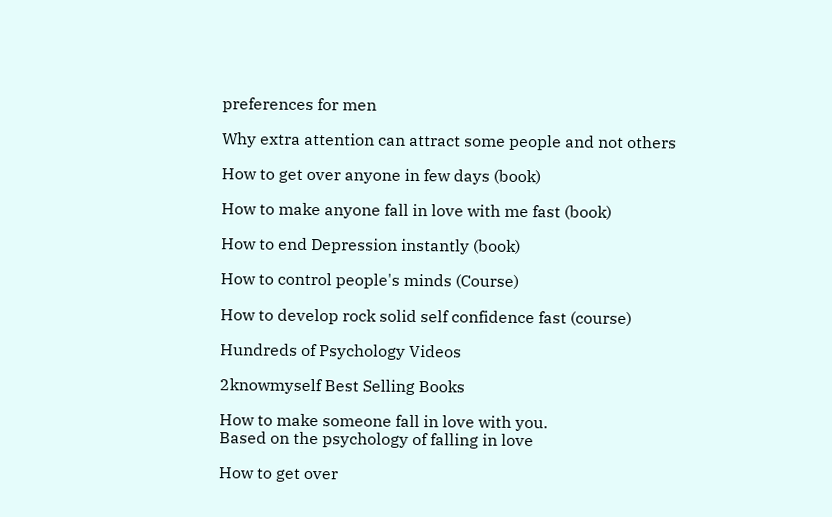preferences for men

Why extra attention can attract some people and not others

How to get over anyone in few days (book)

How to make anyone fall in love with me fast (book)

How to end Depression instantly (book)

How to control people's minds (Course)

How to develop rock solid self confidence fast (course)

Hundreds of Psychology Videos

2knowmyself Best Selling Books

How to make someone fall in love with you.
Based on the psychology of falling in love

How to get over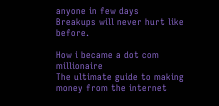anyone in few days
Breakups will never hurt like before.

How i became a dot com millionaire
The ultimate guide to making money from the internet